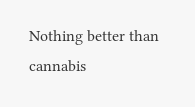Nothing better than cannabis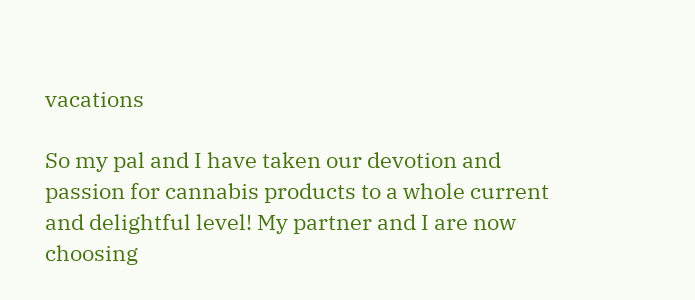vacations

So my pal and I have taken our devotion and passion for cannabis products to a whole current and delightful level! My partner and I are now choosing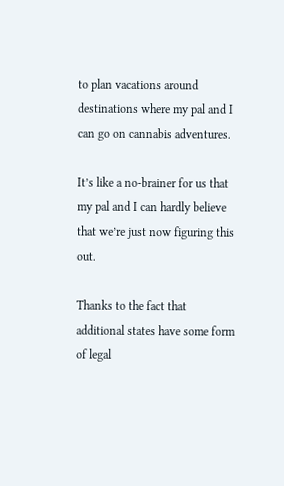to plan vacations around destinations where my pal and I can go on cannabis adventures.

It’s like a no-brainer for us that my pal and I can hardly believe that we’re just now figuring this out.

Thanks to the fact that additional states have some form of legal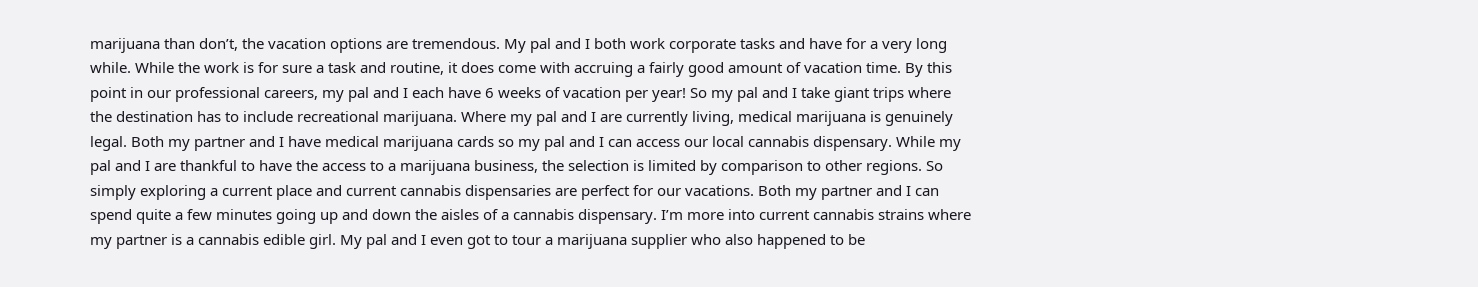marijuana than don’t, the vacation options are tremendous. My pal and I both work corporate tasks and have for a very long while. While the work is for sure a task and routine, it does come with accruing a fairly good amount of vacation time. By this point in our professional careers, my pal and I each have 6 weeks of vacation per year! So my pal and I take giant trips where the destination has to include recreational marijuana. Where my pal and I are currently living, medical marijuana is genuinely legal. Both my partner and I have medical marijuana cards so my pal and I can access our local cannabis dispensary. While my pal and I are thankful to have the access to a marijuana business, the selection is limited by comparison to other regions. So simply exploring a current place and current cannabis dispensaries are perfect for our vacations. Both my partner and I can spend quite a few minutes going up and down the aisles of a cannabis dispensary. I’m more into current cannabis strains where my partner is a cannabis edible girl. My pal and I even got to tour a marijuana supplier who also happened to be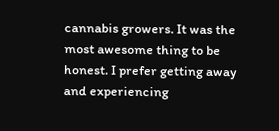cannabis growers. It was the most awesome thing to be honest. I prefer getting away and experiencing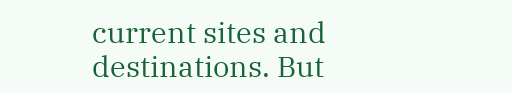current sites and destinations. But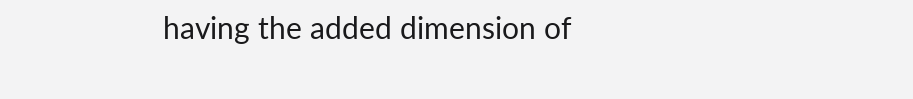having the added dimension of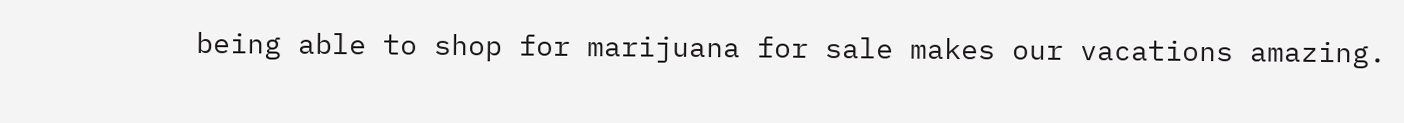being able to shop for marijuana for sale makes our vacations amazing.